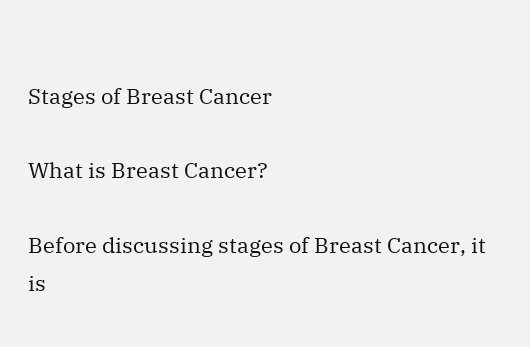Stages of Breast Cancer

What is Breast Cancer?

Before discussing stages of Breast Cancer, it is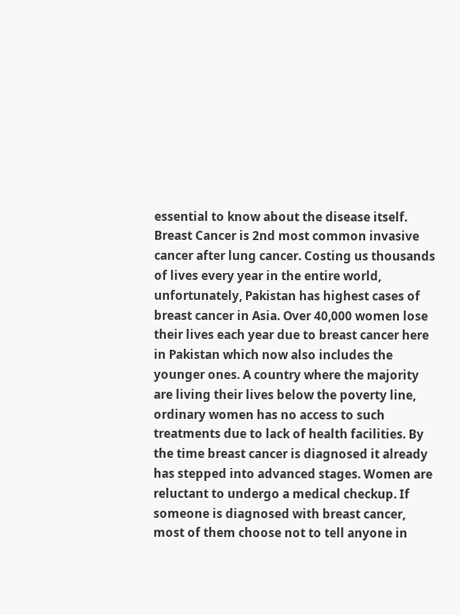essential to know about the disease itself. Breast Cancer is 2nd most common invasive cancer after lung cancer. Costing us thousands of lives every year in the entire world, unfortunately, Pakistan has highest cases of breast cancer in Asia. Over 40,000 women lose their lives each year due to breast cancer here in Pakistan which now also includes the younger ones. A country where the majority are living their lives below the poverty line, ordinary women has no access to such treatments due to lack of health facilities. By the time breast cancer is diagnosed it already has stepped into advanced stages. Women are reluctant to undergo a medical checkup. If someone is diagnosed with breast cancer, most of them choose not to tell anyone in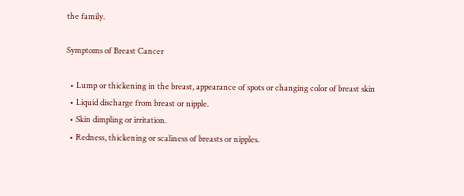the family.

Symptoms of Breast Cancer

  • Lump or thickening in the breast, appearance of spots or changing color of breast skin
  • Liquid discharge from breast or nipple.
  • Skin dimpling or irritation.
  • Redness, thickening or scaliness of breasts or nipples.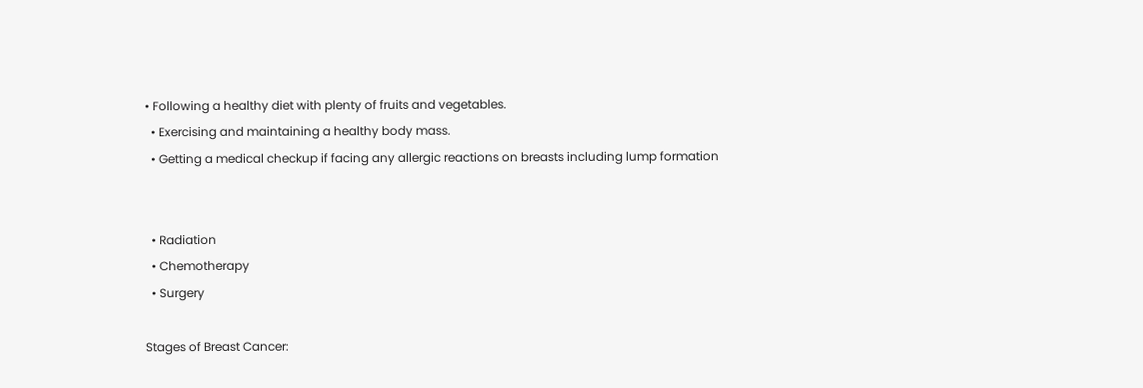• Following a healthy diet with plenty of fruits and vegetables.
  • Exercising and maintaining a healthy body mass.
  • Getting a medical checkup if facing any allergic reactions on breasts including lump formation


  • Radiation
  • Chemotherapy
  • Surgery

Stages of Breast Cancer: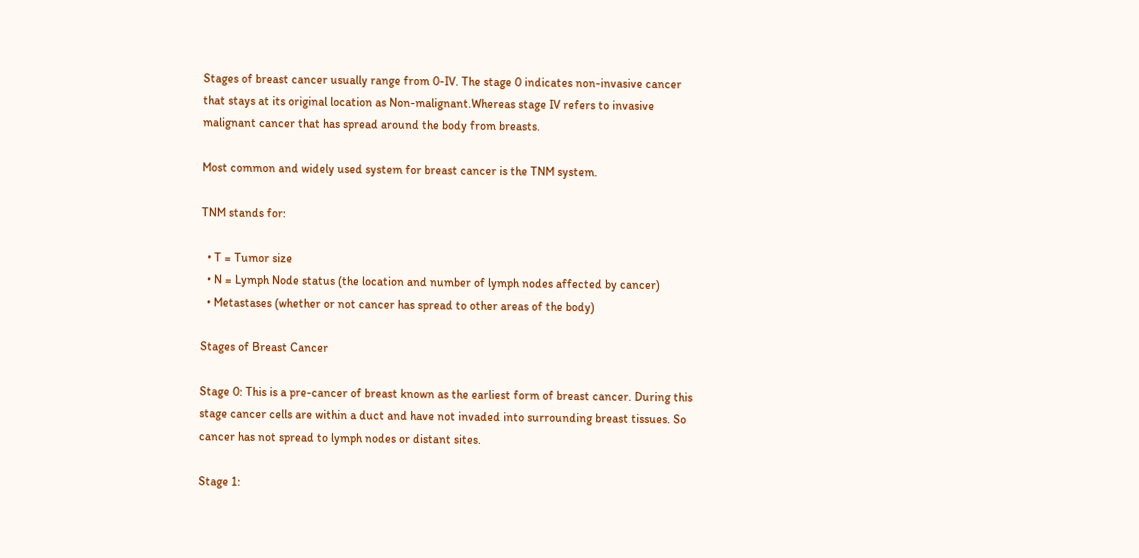Stages of breast cancer usually range from 0-IV. The stage 0 indicates non-invasive cancer that stays at its original location as Non-malignant.Whereas stage IV refers to invasive malignant cancer that has spread around the body from breasts.

Most common and widely used system for breast cancer is the TNM system.

TNM stands for:

  • T = Tumor size
  • N = Lymph Node status (the location and number of lymph nodes affected by cancer)
  • Metastases (whether or not cancer has spread to other areas of the body)

Stages of Breast Cancer

Stage 0: This is a pre-cancer of breast known as the earliest form of breast cancer. During this stage cancer cells are within a duct and have not invaded into surrounding breast tissues. So cancer has not spread to lymph nodes or distant sites.

Stage 1: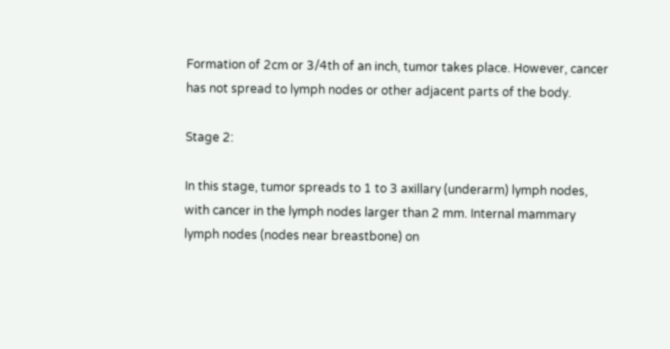Formation of 2cm or 3/4th of an inch, tumor takes place. However, cancer has not spread to lymph nodes or other adjacent parts of the body.

Stage 2:

In this stage, tumor spreads to 1 to 3 axillary (underarm) lymph nodes, with cancer in the lymph nodes larger than 2 mm. Internal mammary lymph nodes (nodes near breastbone) on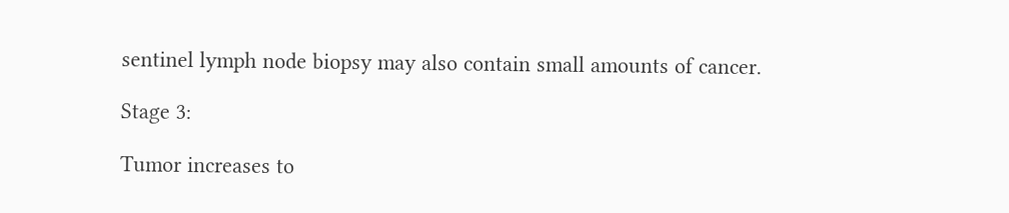sentinel lymph node biopsy may also contain small amounts of cancer.

Stage 3:

Tumor increases to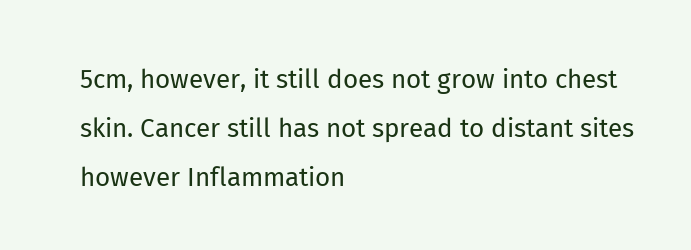5cm, however, it still does not grow into chest skin. Cancer still has not spread to distant sites however Inflammation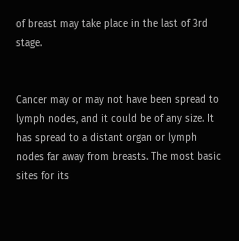of breast may take place in the last of 3rd stage.


Cancer may or may not have been spread to lymph nodes, and it could be of any size. It has spread to a distant organ or lymph nodes far away from breasts. The most basic sites for its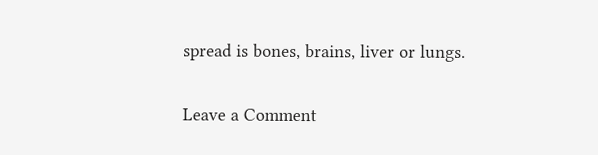spread is bones, brains, liver or lungs.

Leave a Comment